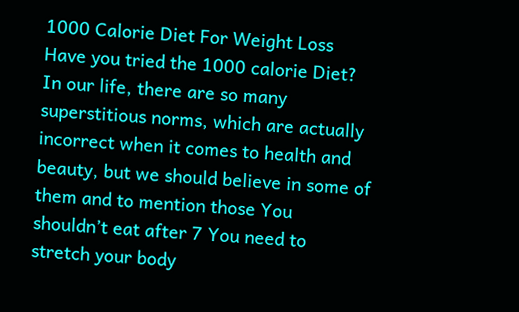1000 Calorie Diet For Weight Loss
Have you tried the 1000 calorie Diet? In our life, there are so many superstitious norms, which are actually incorrect when it comes to health and beauty, but we should believe in some of them and to mention those You shouldn’t eat after 7 You need to stretch your body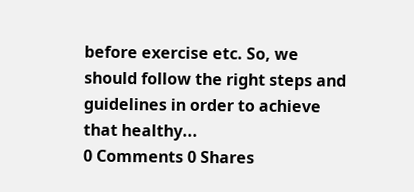before exercise etc. So, we should follow the right steps and guidelines in order to achieve that healthy...
0 Comments 0 Shares